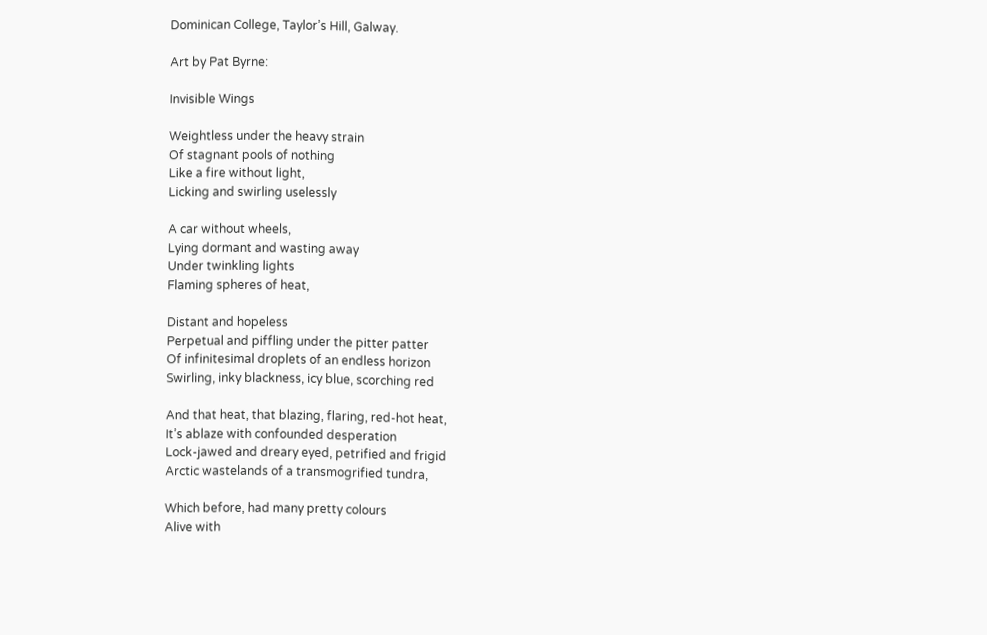Dominican College, Taylor’s Hill, Galway.

Art by Pat Byrne:

Invisible Wings

Weightless under the heavy strain
Of stagnant pools of nothing
Like a fire without light,
Licking and swirling uselessly

A car without wheels,
Lying dormant and wasting away
Under twinkling lights
Flaming spheres of heat,

Distant and hopeless
Perpetual and piffling under the pitter patter
Of infinitesimal droplets of an endless horizon
Swirling, inky blackness, icy blue, scorching red

And that heat, that blazing, flaring, red-hot heat,
It’s ablaze with confounded desperation
Lock-jawed and dreary eyed, petrified and frigid
Arctic wastelands of a transmogrified tundra,

Which before, had many pretty colours
Alive with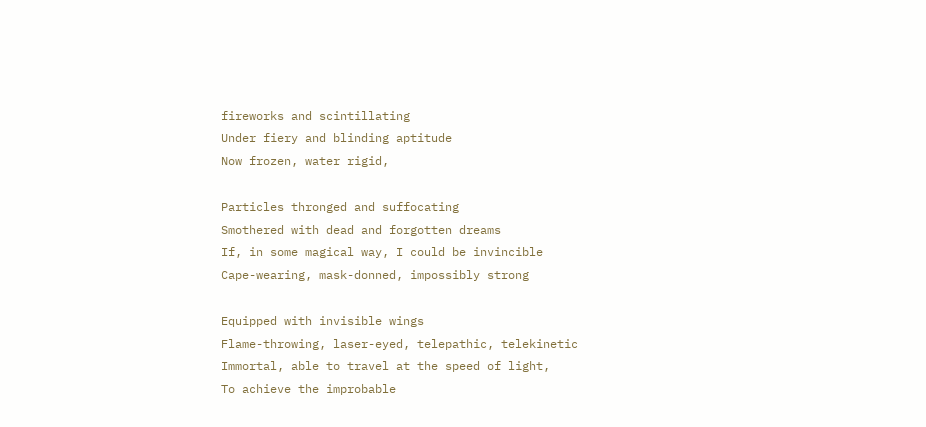fireworks and scintillating
Under fiery and blinding aptitude
Now frozen, water rigid,

Particles thronged and suffocating
Smothered with dead and forgotten dreams
If, in some magical way, I could be invincible
Cape-wearing, mask-donned, impossibly strong

Equipped with invisible wings
Flame-throwing, laser-eyed, telepathic, telekinetic
Immortal, able to travel at the speed of light,
To achieve the improbable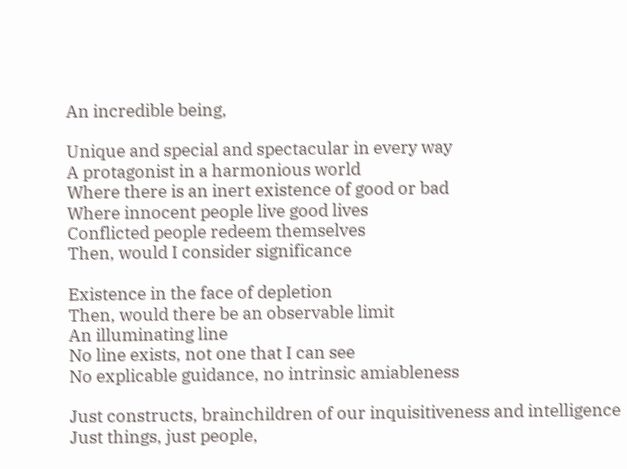An incredible being,

Unique and special and spectacular in every way
A protagonist in a harmonious world
Where there is an inert existence of good or bad
Where innocent people live good lives
Conflicted people redeem themselves
Then, would I consider significance

Existence in the face of depletion
Then, would there be an observable limit
An illuminating line
No line exists, not one that I can see
No explicable guidance, no intrinsic amiableness

Just constructs, brainchildren of our inquisitiveness and intelligence
Just things, just people,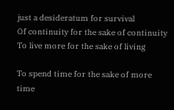just a desideratum for survival
Of continuity for the sake of continuity
To live more for the sake of living

To spend time for the sake of more time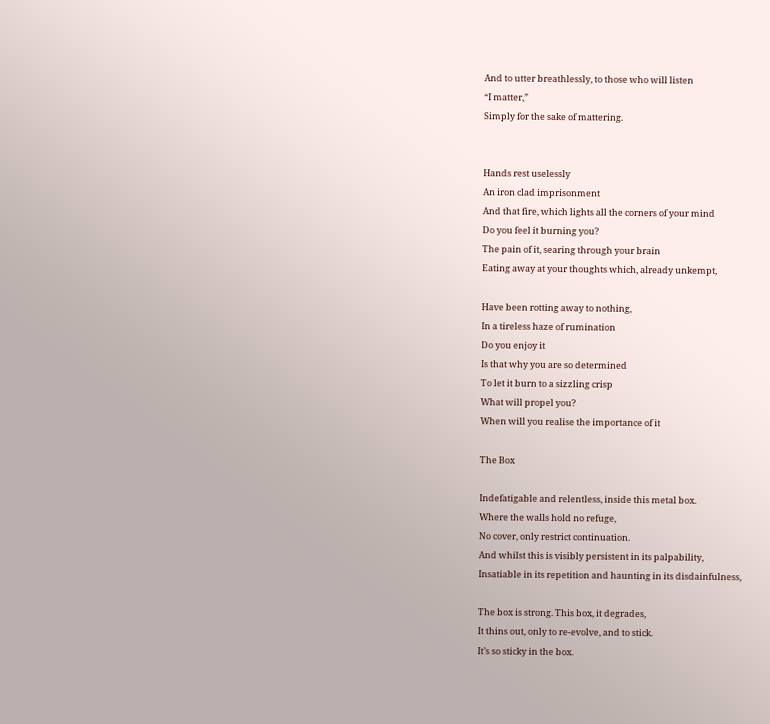And to utter breathlessly, to those who will listen
“I matter,”
Simply for the sake of mattering.


Hands rest uselessly
An iron clad imprisonment
And that fire, which lights all the corners of your mind
Do you feel it burning you?
The pain of it, searing through your brain
Eating away at your thoughts which, already unkempt,

Have been rotting away to nothing,
In a tireless haze of rumination
Do you enjoy it
Is that why you are so determined
To let it burn to a sizzling crisp
What will propel you?
When will you realise the importance of it

The Box

Indefatigable and relentless, inside this metal box.
Where the walls hold no refuge,
No cover, only restrict continuation.
And whilst this is visibly persistent in its palpability,
Insatiable in its repetition and haunting in its disdainfulness,

The box is strong. This box, it degrades,
It thins out, only to re-evolve, and to stick.
It’s so sticky in the box.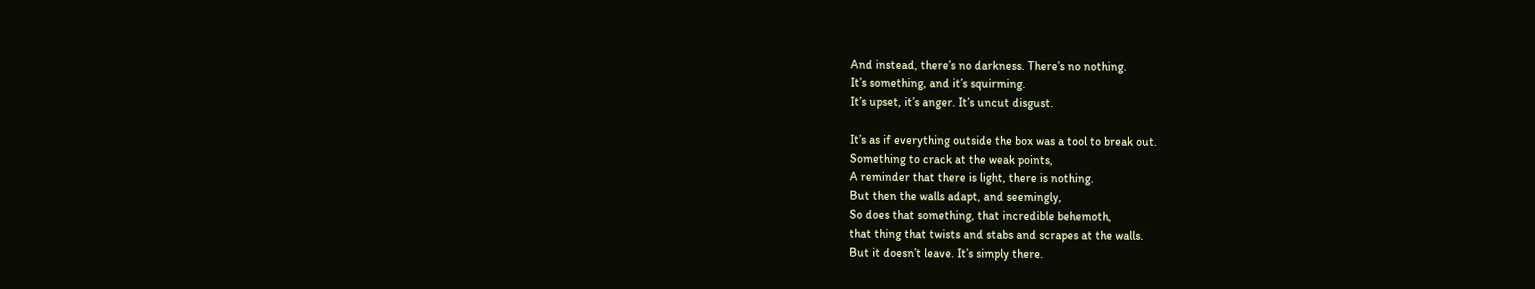And instead, there’s no darkness. There’s no nothing.
It’s something, and it’s squirming.
It’s upset, it’s anger. It’s uncut disgust.

It’s as if everything outside the box was a tool to break out.
Something to crack at the weak points,
A reminder that there is light, there is nothing.
But then the walls adapt, and seemingly,
So does that something, that incredible behemoth,
that thing that twists and stabs and scrapes at the walls.
But it doesn’t leave. It’s simply there.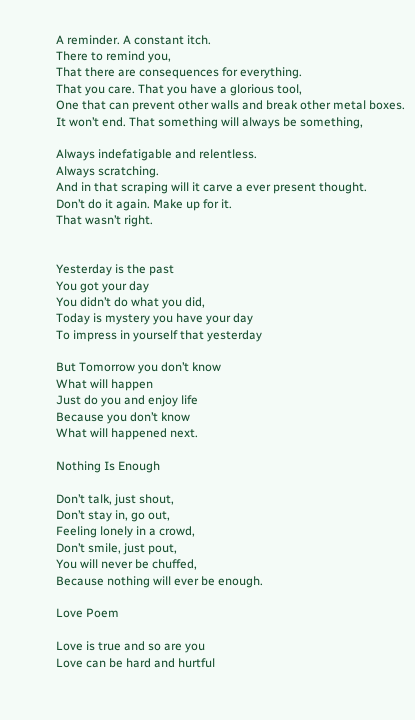A reminder. A constant itch.
There to remind you,
That there are consequences for everything.
That you care. That you have a glorious tool,
One that can prevent other walls and break other metal boxes.
It won’t end. That something will always be something,

Always indefatigable and relentless.
Always scratching.
And in that scraping will it carve a ever present thought.
Don’t do it again. Make up for it.
That wasn’t right.


Yesterday is the past
You got your day
You didn’t do what you did,
Today is mystery you have your day
To impress in yourself that yesterday

But Tomorrow you don’t know
What will happen
Just do you and enjoy life
Because you don’t know
What will happened next.

Nothing Is Enough

Don’t talk, just shout,
Don’t stay in, go out,
Feeling lonely in a crowd,
Don’t smile, just pout,
You will never be chuffed,
Because nothing will ever be enough.

Love Poem

Love is true and so are you
Love can be hard and hurtful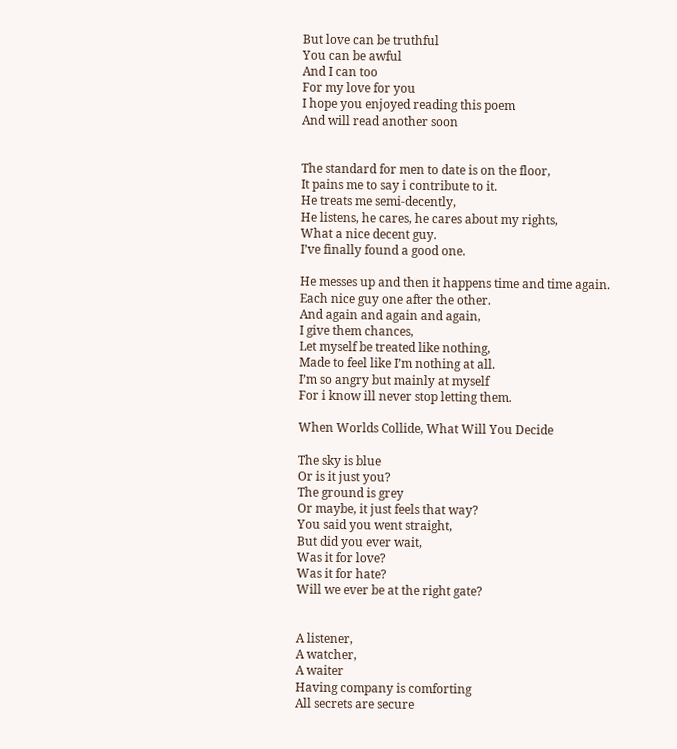But love can be truthful
You can be awful
And I can too
For my love for you
I hope you enjoyed reading this poem
And will read another soon


The standard for men to date is on the floor,
It pains me to say i contribute to it.
He treats me semi-decently,
He listens, he cares, he cares about my rights,
What a nice decent guy.
I’ve finally found a good one.

He messes up and then it happens time and time again.
Each nice guy one after the other.
And again and again and again,
I give them chances,
Let myself be treated like nothing,
Made to feel like I’m nothing at all.
I’m so angry but mainly at myself
For i know ill never stop letting them.

When Worlds Collide, What Will You Decide

The sky is blue
Or is it just you?
The ground is grey
Or maybe, it just feels that way?
You said you went straight,
But did you ever wait,
Was it for love?
Was it for hate?
Will we ever be at the right gate?


A listener,
A watcher,
A waiter
Having company is comforting
All secrets are secure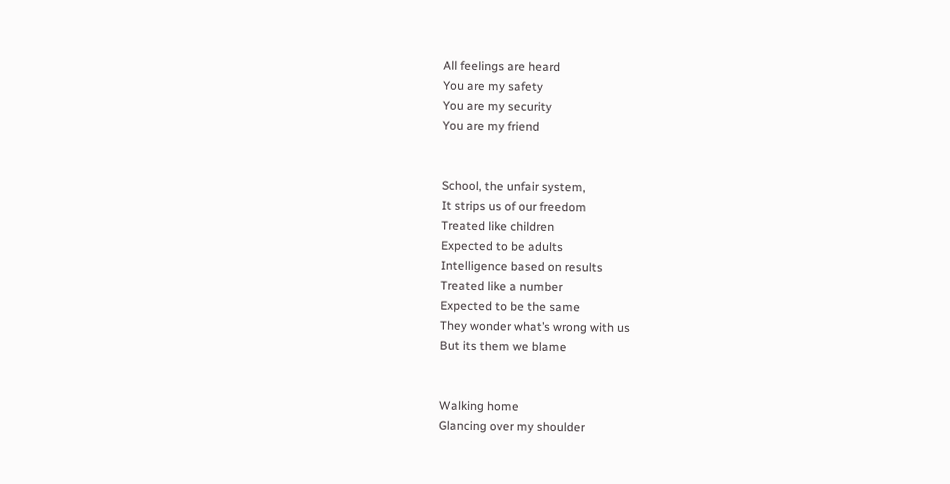All feelings are heard
You are my safety
You are my security
You are my friend


School, the unfair system,
It strips us of our freedom
Treated like children
Expected to be adults
Intelligence based on results
Treated like a number
Expected to be the same
They wonder what’s wrong with us
But its them we blame


Walking home
Glancing over my shoulder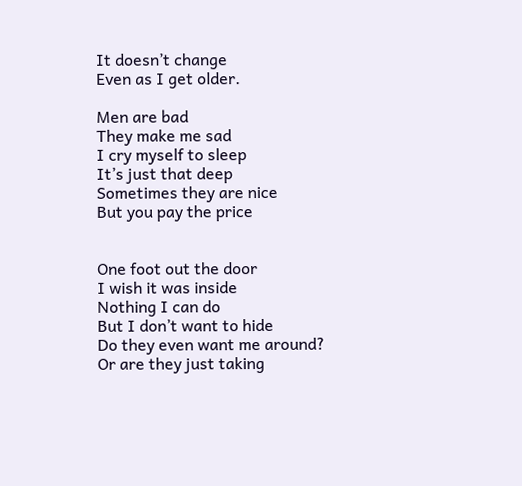It doesn’t change
Even as I get older.

Men are bad
They make me sad
I cry myself to sleep
It’s just that deep
Sometimes they are nice
But you pay the price


One foot out the door
I wish it was inside
Nothing I can do
But I don’t want to hide
Do they even want me around?
Or are they just taking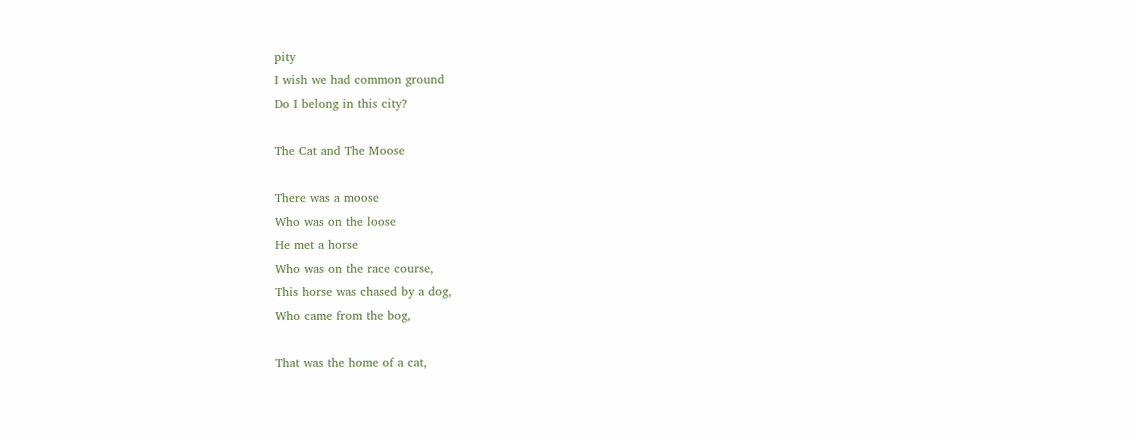pity
I wish we had common ground
Do I belong in this city?

The Cat and The Moose

There was a moose
Who was on the loose
He met a horse
Who was on the race course,
This horse was chased by a dog,
Who came from the bog,

That was the home of a cat,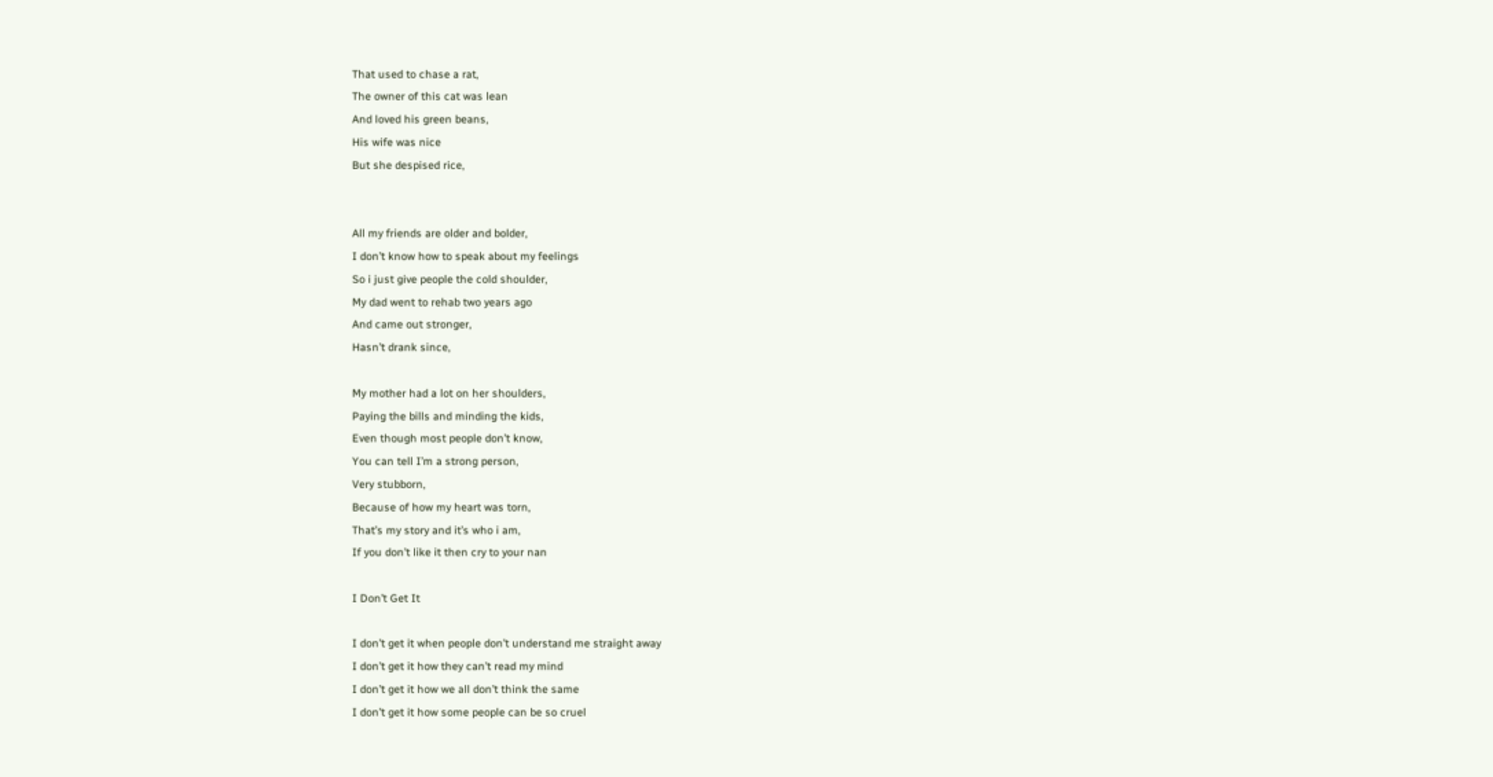That used to chase a rat,
The owner of this cat was lean
And loved his green beans,
His wife was nice
But she despised rice,


All my friends are older and bolder,
I don’t know how to speak about my feelings
So i just give people the cold shoulder,
My dad went to rehab two years ago
And came out stronger,
Hasn’t drank since,

My mother had a lot on her shoulders,
Paying the bills and minding the kids,
Even though most people don’t know,
You can tell I’m a strong person,
Very stubborn,
Because of how my heart was torn,
That’s my story and it’s who i am,
If you don’t like it then cry to your nan

I Don’t Get It

I don’t get it when people don’t understand me straight away
I don’t get it how they can’t read my mind
I don’t get it how we all don’t think the same
I don’t get it how some people can be so cruel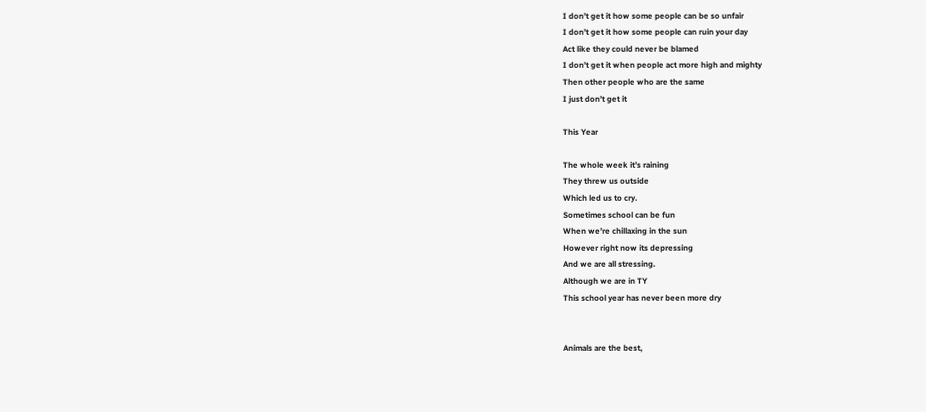I don’t get it how some people can be so unfair
I don’t get it how some people can ruin your day
Act like they could never be blamed
I don’t get it when people act more high and mighty
Then other people who are the same
I just don’t get it

This Year

The whole week it’s raining
They threw us outside
Which led us to cry.
Sometimes school can be fun
When we’re chillaxing in the sun
However right now its depressing
And we are all stressing.
Although we are in TY
This school year has never been more dry


Animals are the best,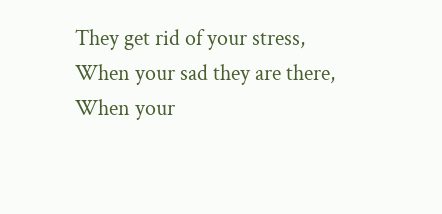They get rid of your stress,
When your sad they are there,
When your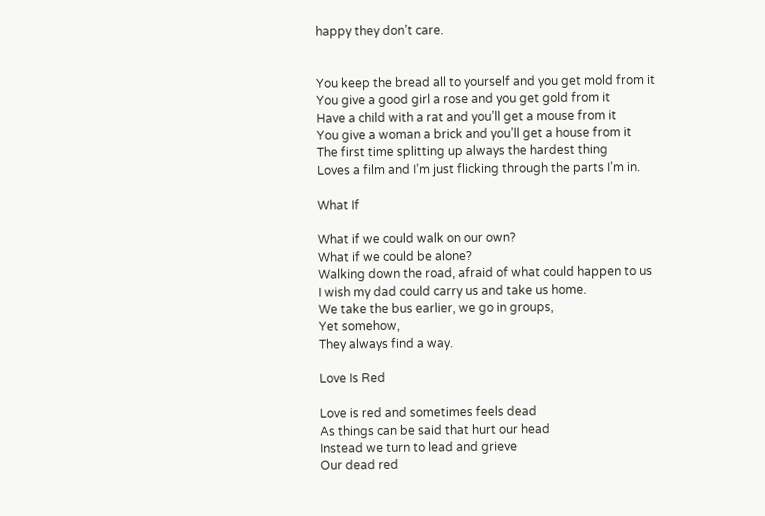happy they don’t care.


You keep the bread all to yourself and you get mold from it
You give a good girl a rose and you get gold from it
Have a child with a rat and you’ll get a mouse from it
You give a woman a brick and you’ll get a house from it
The first time splitting up always the hardest thing
Loves a film and I’m just flicking through the parts I’m in.

What If

What if we could walk on our own?
What if we could be alone?
Walking down the road, afraid of what could happen to us
I wish my dad could carry us and take us home.
We take the bus earlier, we go in groups,
Yet somehow,
They always find a way.

Love Is Red

Love is red and sometimes feels dead
As things can be said that hurt our head
Instead we turn to lead and grieve
Our dead red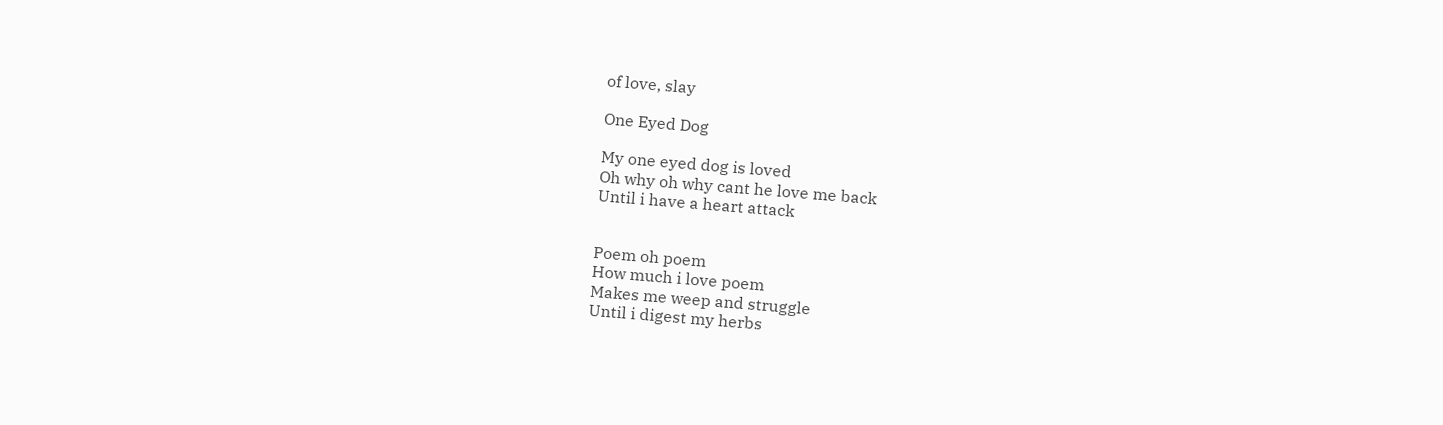of love, slay

One Eyed Dog

My one eyed dog is loved
Oh why oh why cant he love me back
Until i have a heart attack


Poem oh poem
How much i love poem
Makes me weep and struggle
Until i digest my herbs